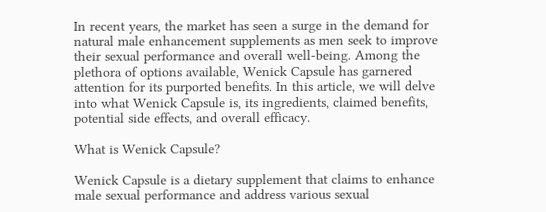In recent years, the market has seen a surge in the demand for natural male enhancement supplements as men seek to improve their sexual performance and overall well-being. Among the plethora of options available, Wenick Capsule has garnered attention for its purported benefits. In this article, we will delve into what Wenick Capsule is, its ingredients, claimed benefits, potential side effects, and overall efficacy.

What is Wenick Capsule?

Wenick Capsule is a dietary supplement that claims to enhance male sexual performance and address various sexual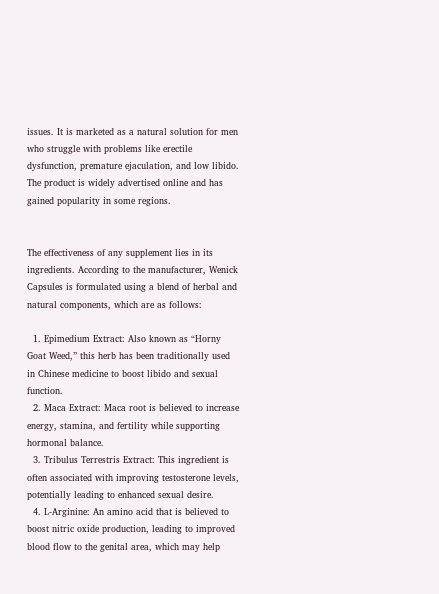issues. It is marketed as a natural solution for men who struggle with problems like erectile dysfunction, premature ejaculation, and low libido. The product is widely advertised online and has gained popularity in some regions.


The effectiveness of any supplement lies in its ingredients. According to the manufacturer, Wenick Capsules is formulated using a blend of herbal and natural components, which are as follows:

  1. Epimedium Extract: Also known as “Horny Goat Weed,” this herb has been traditionally used in Chinese medicine to boost libido and sexual function.
  2. Maca Extract: Maca root is believed to increase energy, stamina, and fertility while supporting hormonal balance.
  3. Tribulus Terrestris Extract: This ingredient is often associated with improving testosterone levels, potentially leading to enhanced sexual desire.
  4. L-Arginine: An amino acid that is believed to boost nitric oxide production, leading to improved blood flow to the genital area, which may help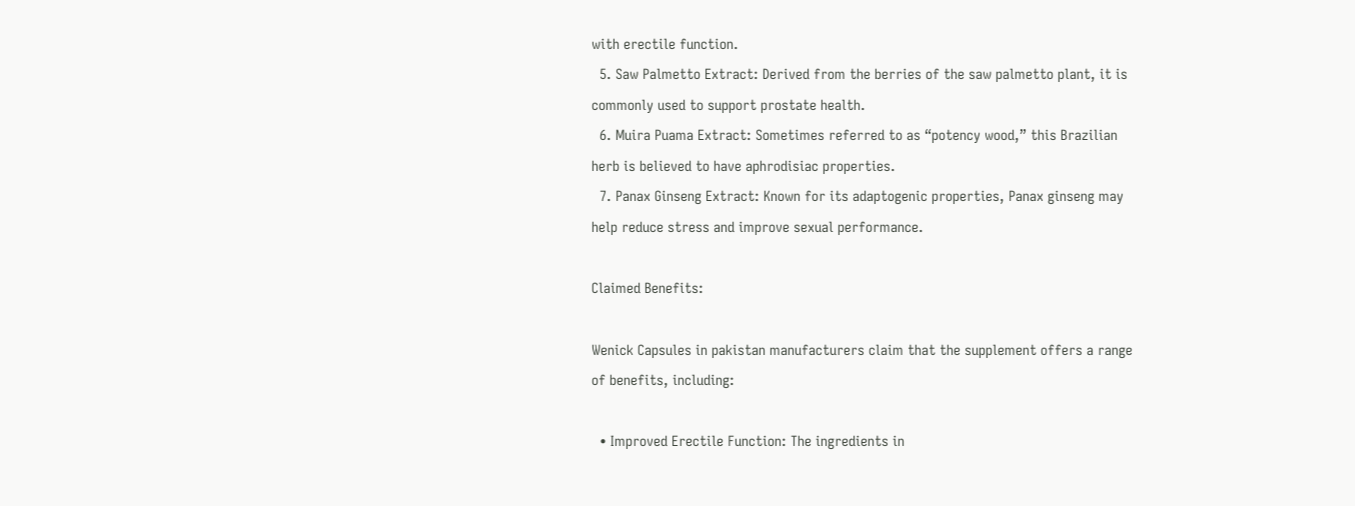with erectile function.
  5. Saw Palmetto Extract: Derived from the berries of the saw palmetto plant, it is commonly used to support prostate health.
  6. Muira Puama Extract: Sometimes referred to as “potency wood,” this Brazilian herb is believed to have aphrodisiac properties.
  7. Panax Ginseng Extract: Known for its adaptogenic properties, Panax ginseng may help reduce stress and improve sexual performance.

Claimed Benefits:

Wenick Capsules in pakistan manufacturers claim that the supplement offers a range of benefits, including:

  • Improved Erectile Function: The ingredients in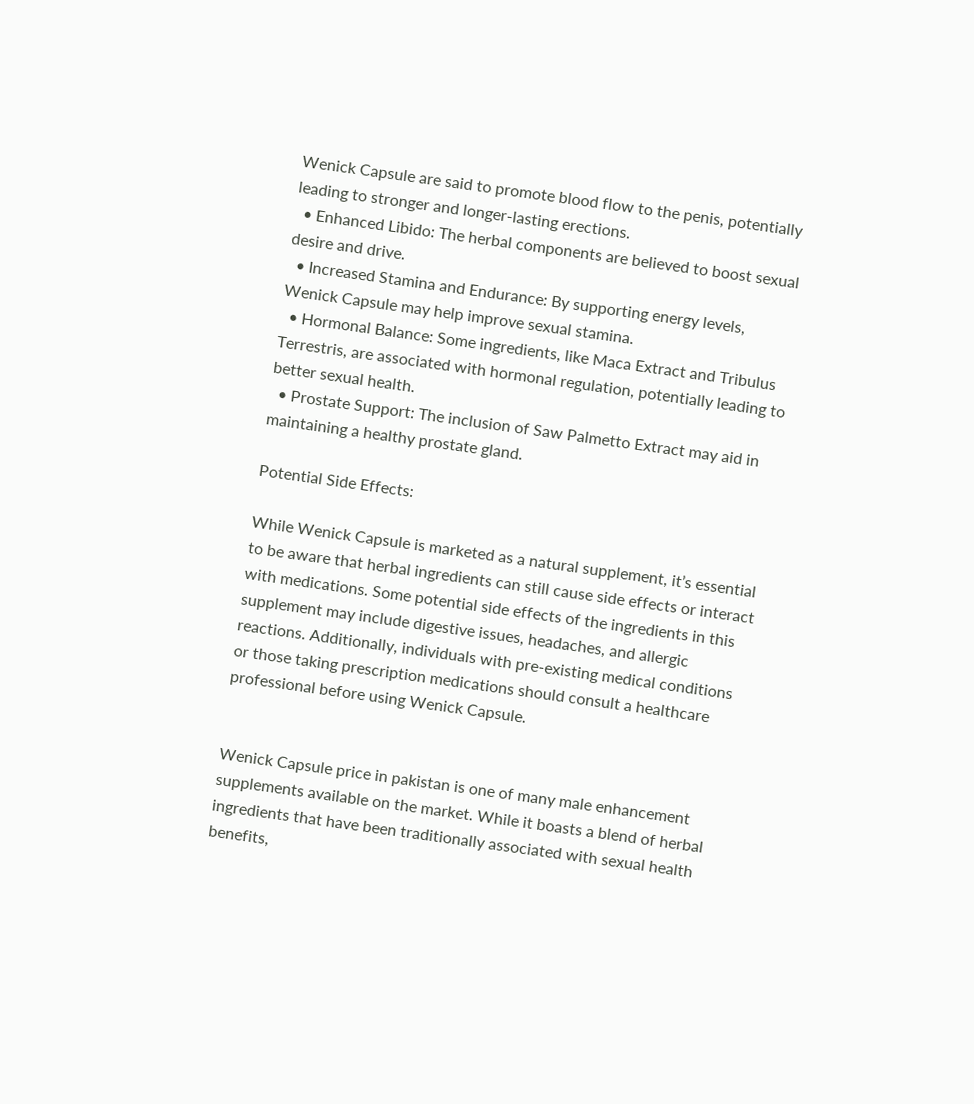Wenick Capsule are said to promote blood flow to the penis, potentially leading to stronger and longer-lasting erections.
  • Enhanced Libido: The herbal components are believed to boost sexual desire and drive.
  • Increased Stamina and Endurance: By supporting energy levels, Wenick Capsule may help improve sexual stamina.
  • Hormonal Balance: Some ingredients, like Maca Extract and Tribulus Terrestris, are associated with hormonal regulation, potentially leading to better sexual health.
  • Prostate Support: The inclusion of Saw Palmetto Extract may aid in maintaining a healthy prostate gland.

Potential Side Effects:

While Wenick Capsule is marketed as a natural supplement, it’s essential to be aware that herbal ingredients can still cause side effects or interact with medications. Some potential side effects of the ingredients in this supplement may include digestive issues, headaches, and allergic reactions. Additionally, individuals with pre-existing medical conditions or those taking prescription medications should consult a healthcare professional before using Wenick Capsule.


Wenick Capsule price in pakistan is one of many male enhancement supplements available on the market. While it boasts a blend of herbal ingredients that have been traditionally associated with sexual health benefits,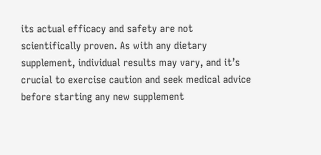its actual efficacy and safety are not scientifically proven. As with any dietary supplement, individual results may vary, and it’s crucial to exercise caution and seek medical advice before starting any new supplement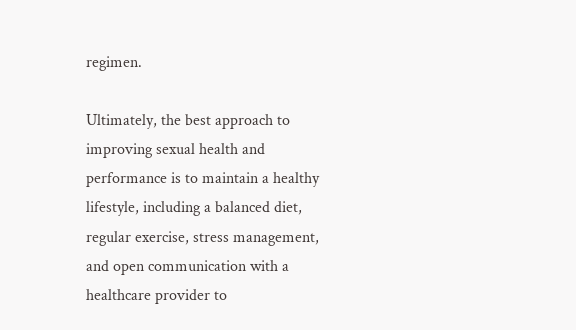regimen.

Ultimately, the best approach to improving sexual health and performance is to maintain a healthy lifestyle, including a balanced diet, regular exercise, stress management, and open communication with a healthcare provider to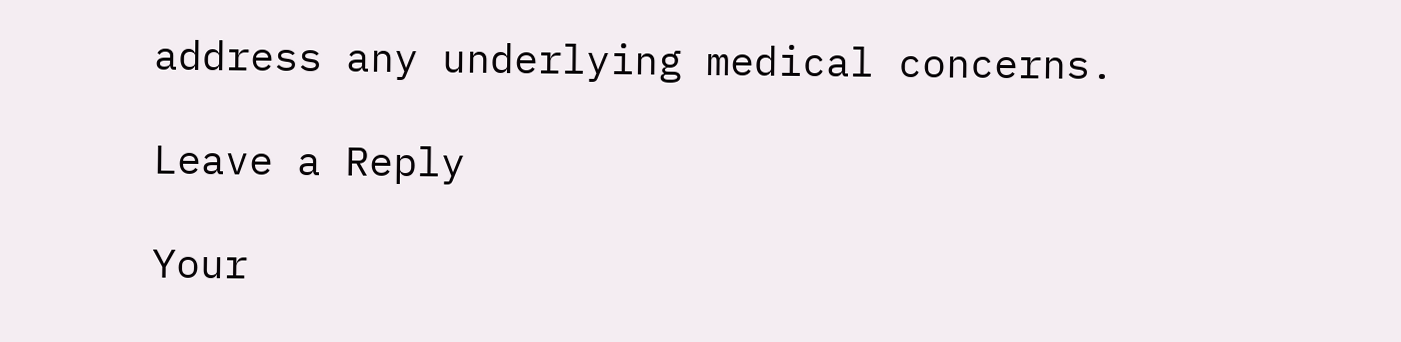address any underlying medical concerns.

Leave a Reply

Your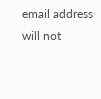email address will not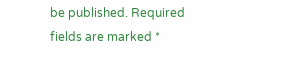be published. Required fields are marked *